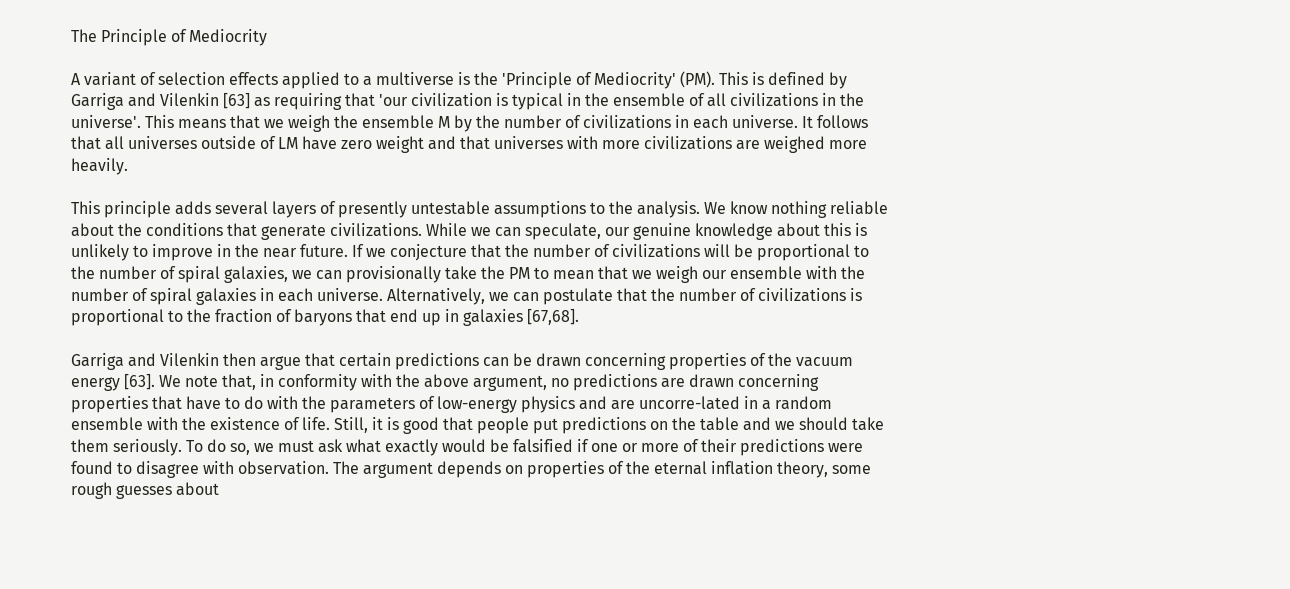The Principle of Mediocrity

A variant of selection effects applied to a multiverse is the 'Principle of Mediocrity' (PM). This is defined by Garriga and Vilenkin [63] as requiring that 'our civilization is typical in the ensemble of all civilizations in the universe'. This means that we weigh the ensemble M by the number of civilizations in each universe. It follows that all universes outside of LM have zero weight and that universes with more civilizations are weighed more heavily.

This principle adds several layers of presently untestable assumptions to the analysis. We know nothing reliable about the conditions that generate civilizations. While we can speculate, our genuine knowledge about this is unlikely to improve in the near future. If we conjecture that the number of civilizations will be proportional to the number of spiral galaxies, we can provisionally take the PM to mean that we weigh our ensemble with the number of spiral galaxies in each universe. Alternatively, we can postulate that the number of civilizations is proportional to the fraction of baryons that end up in galaxies [67,68].

Garriga and Vilenkin then argue that certain predictions can be drawn concerning properties of the vacuum energy [63]. We note that, in conformity with the above argument, no predictions are drawn concerning properties that have to do with the parameters of low-energy physics and are uncorre-lated in a random ensemble with the existence of life. Still, it is good that people put predictions on the table and we should take them seriously. To do so, we must ask what exactly would be falsified if one or more of their predictions were found to disagree with observation. The argument depends on properties of the eternal inflation theory, some rough guesses about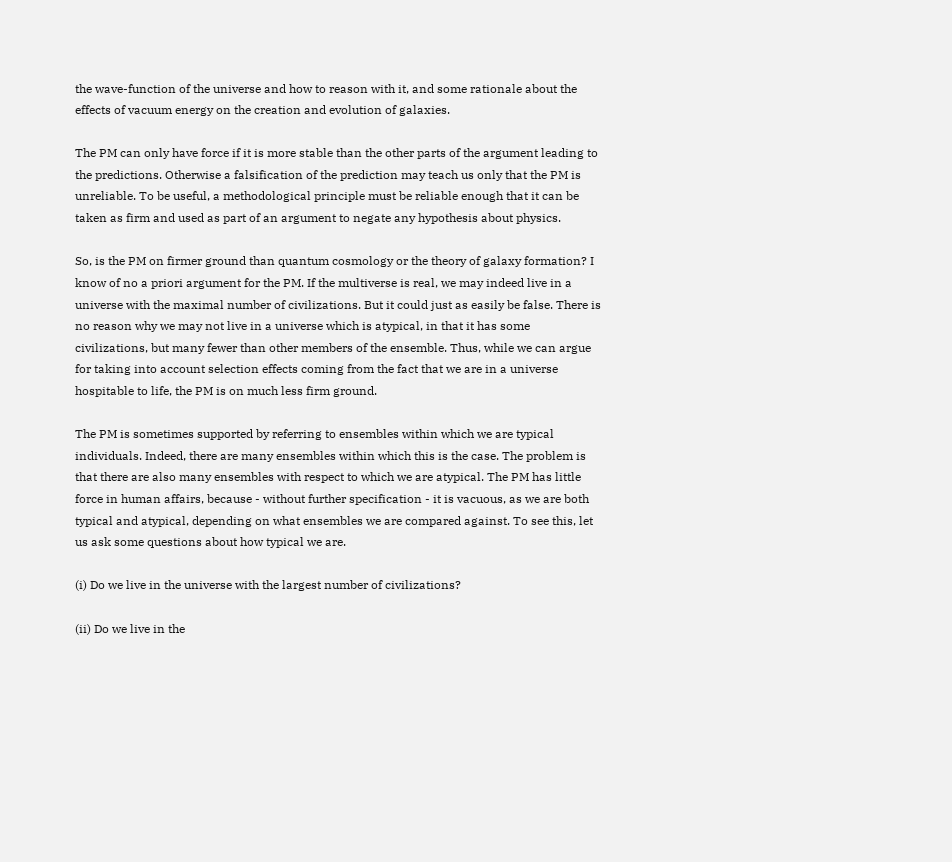the wave-function of the universe and how to reason with it, and some rationale about the effects of vacuum energy on the creation and evolution of galaxies.

The PM can only have force if it is more stable than the other parts of the argument leading to the predictions. Otherwise a falsification of the prediction may teach us only that the PM is unreliable. To be useful, a methodological principle must be reliable enough that it can be taken as firm and used as part of an argument to negate any hypothesis about physics.

So, is the PM on firmer ground than quantum cosmology or the theory of galaxy formation? I know of no a priori argument for the PM. If the multiverse is real, we may indeed live in a universe with the maximal number of civilizations. But it could just as easily be false. There is no reason why we may not live in a universe which is atypical, in that it has some civilizations, but many fewer than other members of the ensemble. Thus, while we can argue for taking into account selection effects coming from the fact that we are in a universe hospitable to life, the PM is on much less firm ground.

The PM is sometimes supported by referring to ensembles within which we are typical individuals. Indeed, there are many ensembles within which this is the case. The problem is that there are also many ensembles with respect to which we are atypical. The PM has little force in human affairs, because - without further specification - it is vacuous, as we are both typical and atypical, depending on what ensembles we are compared against. To see this, let us ask some questions about how typical we are.

(i) Do we live in the universe with the largest number of civilizations?

(ii) Do we live in the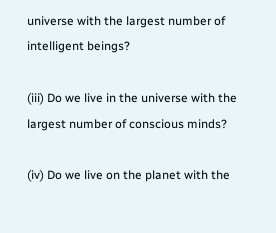universe with the largest number of intelligent beings?

(iii) Do we live in the universe with the largest number of conscious minds?

(iv) Do we live on the planet with the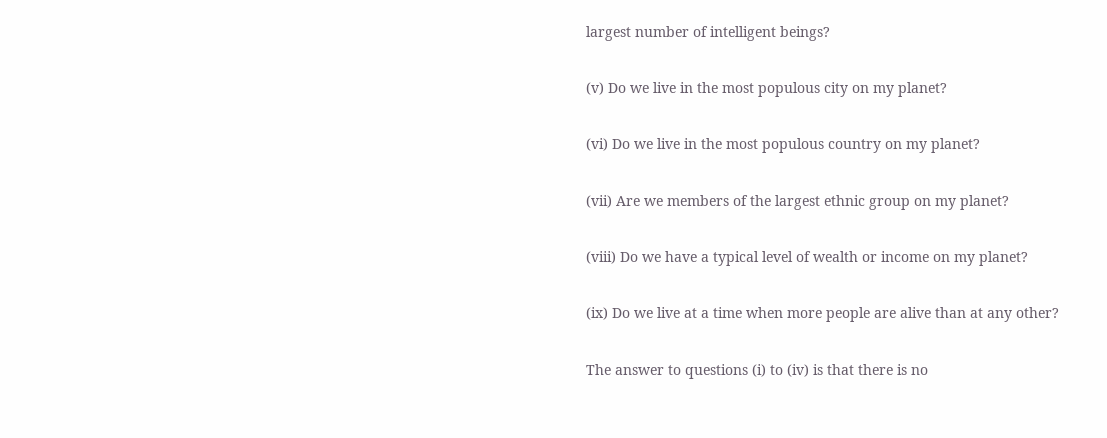largest number of intelligent beings?

(v) Do we live in the most populous city on my planet?

(vi) Do we live in the most populous country on my planet?

(vii) Are we members of the largest ethnic group on my planet?

(viii) Do we have a typical level of wealth or income on my planet?

(ix) Do we live at a time when more people are alive than at any other?

The answer to questions (i) to (iv) is that there is no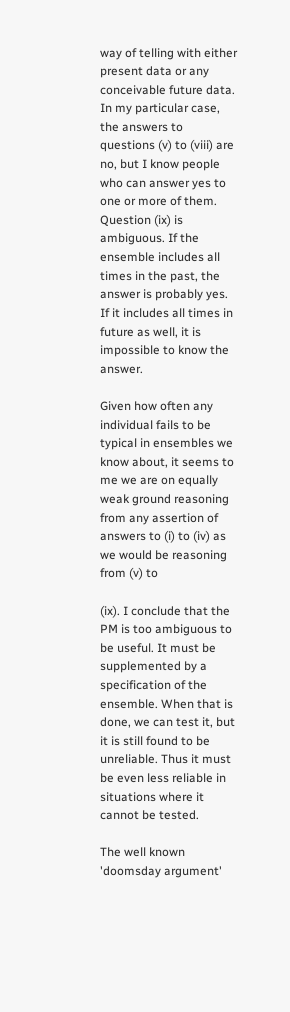way of telling with either present data or any conceivable future data. In my particular case, the answers to questions (v) to (viii) are no, but I know people who can answer yes to one or more of them. Question (ix) is ambiguous. If the ensemble includes all times in the past, the answer is probably yes. If it includes all times in future as well, it is impossible to know the answer.

Given how often any individual fails to be typical in ensembles we know about, it seems to me we are on equally weak ground reasoning from any assertion of answers to (i) to (iv) as we would be reasoning from (v) to

(ix). I conclude that the PM is too ambiguous to be useful. It must be supplemented by a specification of the ensemble. When that is done, we can test it, but it is still found to be unreliable. Thus it must be even less reliable in situations where it cannot be tested.

The well known 'doomsday argument'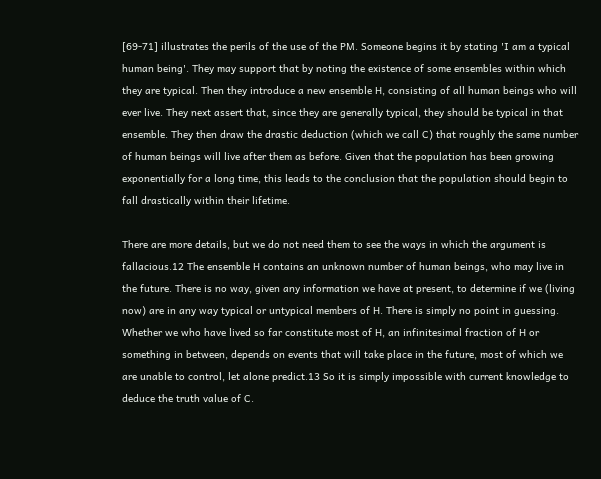[69-71] illustrates the perils of the use of the PM. Someone begins it by stating 'I am a typical human being'. They may support that by noting the existence of some ensembles within which they are typical. Then they introduce a new ensemble H, consisting of all human beings who will ever live. They next assert that, since they are generally typical, they should be typical in that ensemble. They then draw the drastic deduction (which we call C) that roughly the same number of human beings will live after them as before. Given that the population has been growing exponentially for a long time, this leads to the conclusion that the population should begin to fall drastically within their lifetime.

There are more details, but we do not need them to see the ways in which the argument is fallacious.12 The ensemble H contains an unknown number of human beings, who may live in the future. There is no way, given any information we have at present, to determine if we (living now) are in any way typical or untypical members of H. There is simply no point in guessing. Whether we who have lived so far constitute most of H, an infinitesimal fraction of H or something in between, depends on events that will take place in the future, most of which we are unable to control, let alone predict.13 So it is simply impossible with current knowledge to deduce the truth value of C.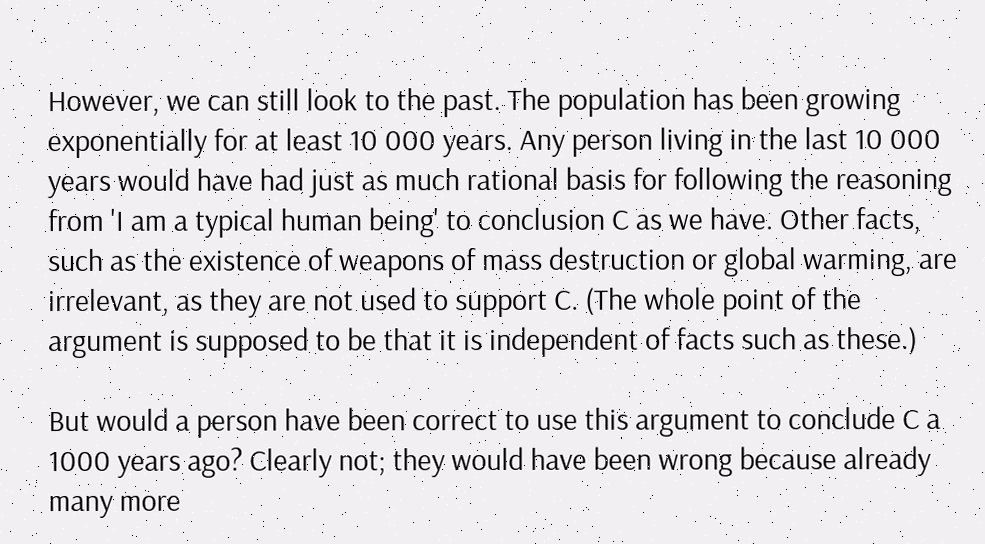However, we can still look to the past. The population has been growing exponentially for at least 10 000 years. Any person living in the last 10 000 years would have had just as much rational basis for following the reasoning from 'I am a typical human being' to conclusion C as we have. Other facts, such as the existence of weapons of mass destruction or global warming, are irrelevant, as they are not used to support C. (The whole point of the argument is supposed to be that it is independent of facts such as these.)

But would a person have been correct to use this argument to conclude C a 1000 years ago? Clearly not; they would have been wrong because already many more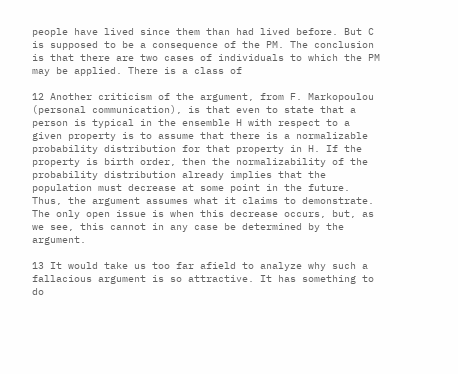people have lived since them than had lived before. But C is supposed to be a consequence of the PM. The conclusion is that there are two cases of individuals to which the PM may be applied. There is a class of

12 Another criticism of the argument, from F. Markopoulou (personal communication), is that even to state that a person is typical in the ensemble H with respect to a given property is to assume that there is a normalizable probability distribution for that property in H. If the property is birth order, then the normalizability of the probability distribution already implies that the population must decrease at some point in the future. Thus, the argument assumes what it claims to demonstrate. The only open issue is when this decrease occurs, but, as we see, this cannot in any case be determined by the argument.

13 It would take us too far afield to analyze why such a fallacious argument is so attractive. It has something to do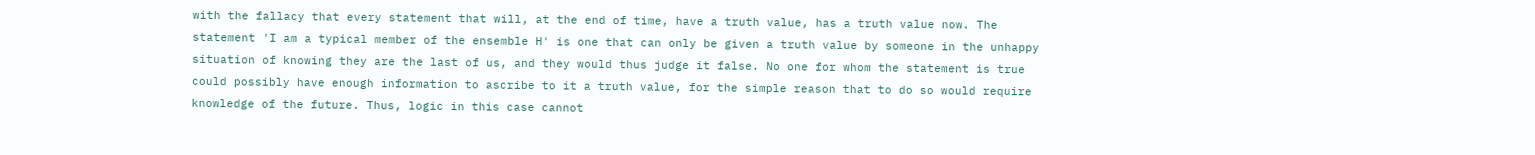with the fallacy that every statement that will, at the end of time, have a truth value, has a truth value now. The statement 'I am a typical member of the ensemble H' is one that can only be given a truth value by someone in the unhappy situation of knowing they are the last of us, and they would thus judge it false. No one for whom the statement is true could possibly have enough information to ascribe to it a truth value, for the simple reason that to do so would require knowledge of the future. Thus, logic in this case cannot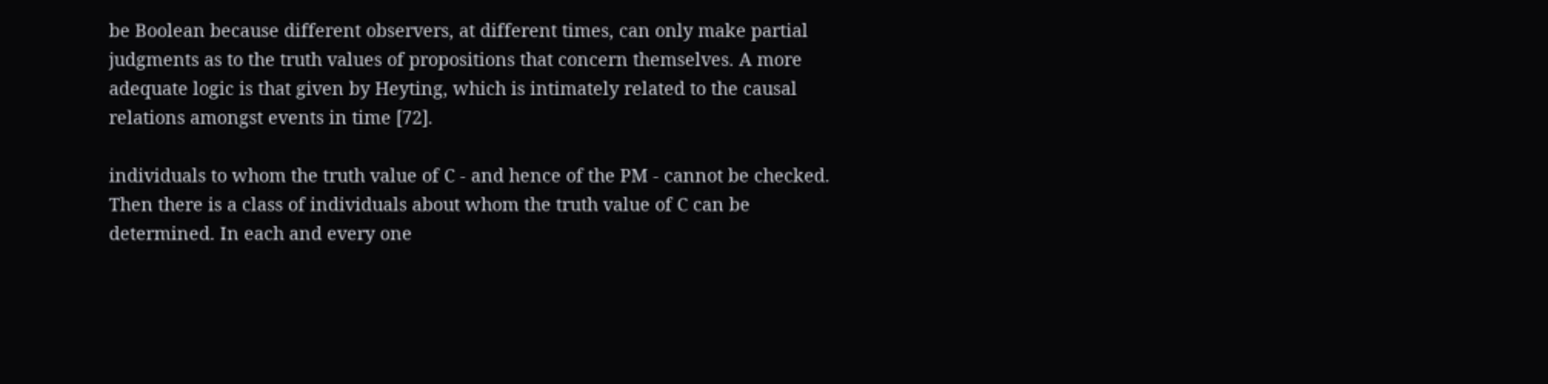be Boolean because different observers, at different times, can only make partial judgments as to the truth values of propositions that concern themselves. A more adequate logic is that given by Heyting, which is intimately related to the causal relations amongst events in time [72].

individuals to whom the truth value of C - and hence of the PM - cannot be checked. Then there is a class of individuals about whom the truth value of C can be determined. In each and every one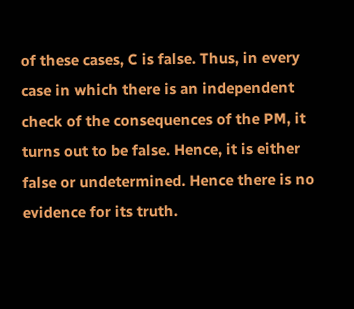of these cases, C is false. Thus, in every case in which there is an independent check of the consequences of the PM, it turns out to be false. Hence, it is either false or undetermined. Hence there is no evidence for its truth.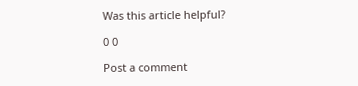Was this article helpful?

0 0

Post a comment